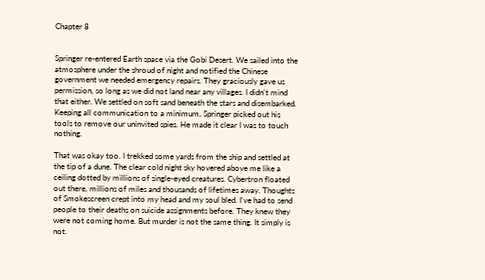Chapter 8


Springer re-entered Earth space via the Gobi Desert. We sailed into the atmosphere under the shroud of night and notified the Chinese government we needed emergency repairs. They graciously gave us permission, so long as we did not land near any villages. I didn't mind that either. We settled on soft sand beneath the stars and disembarked. Keeping all communication to a minimum, Springer picked out his tools to remove our uninvited spies. He made it clear I was to touch nothing.

That was okay too. I trekked some yards from the ship and settled at the tip of a dune. The clear cold night sky hovered above me like a ceiling dotted by millions of single-eyed creatures. Cybertron floated out there, millions of miles and thousands of lifetimes away. Thoughts of Smokescreen crept into my head and my soul bled. I've had to send people to their deaths on suicide assignments before. They knew they were not coming home. But murder is not the same thing. It simply is not.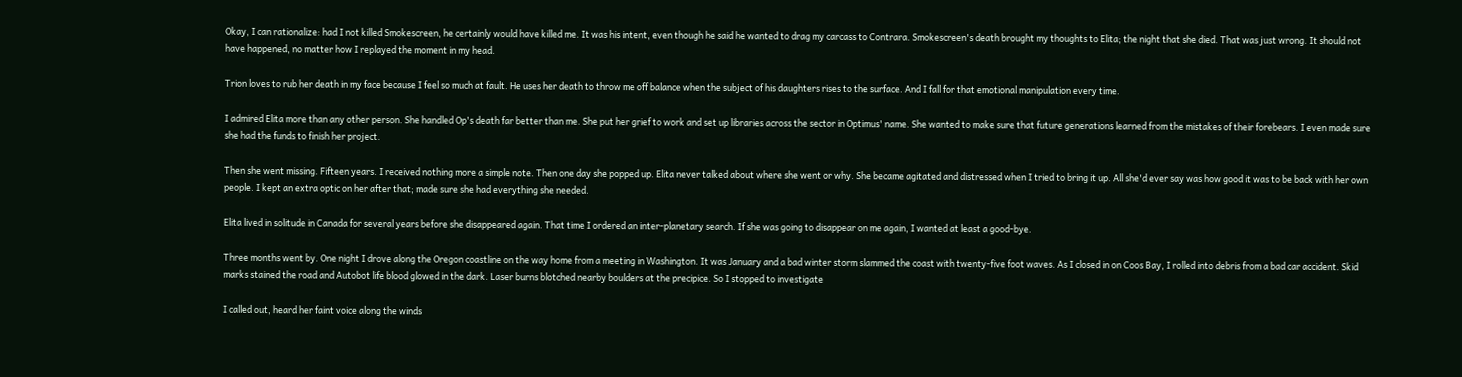Okay, I can rationalize: had I not killed Smokescreen, he certainly would have killed me. It was his intent, even though he said he wanted to drag my carcass to Contrara. Smokescreen's death brought my thoughts to Elita; the night that she died. That was just wrong. It should not have happened, no matter how I replayed the moment in my head.

Trion loves to rub her death in my face because I feel so much at fault. He uses her death to throw me off balance when the subject of his daughters rises to the surface. And I fall for that emotional manipulation every time.

I admired Elita more than any other person. She handled Op's death far better than me. She put her grief to work and set up libraries across the sector in Optimus' name. She wanted to make sure that future generations learned from the mistakes of their forebears. I even made sure she had the funds to finish her project.

Then she went missing. Fifteen years. I received nothing more a simple note. Then one day she popped up. Elita never talked about where she went or why. She became agitated and distressed when I tried to bring it up. All she'd ever say was how good it was to be back with her own people. I kept an extra optic on her after that; made sure she had everything she needed.

Elita lived in solitude in Canada for several years before she disappeared again. That time I ordered an inter-planetary search. If she was going to disappear on me again, I wanted at least a good-bye.

Three months went by. One night I drove along the Oregon coastline on the way home from a meeting in Washington. It was January and a bad winter storm slammed the coast with twenty-five foot waves. As I closed in on Coos Bay, I rolled into debris from a bad car accident. Skid marks stained the road and Autobot life blood glowed in the dark. Laser burns blotched nearby boulders at the precipice. So I stopped to investigate

I called out, heard her faint voice along the winds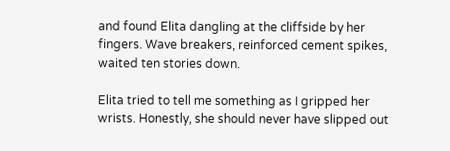and found Elita dangling at the cliffside by her fingers. Wave breakers, reinforced cement spikes, waited ten stories down.

Elita tried to tell me something as I gripped her wrists. Honestly, she should never have slipped out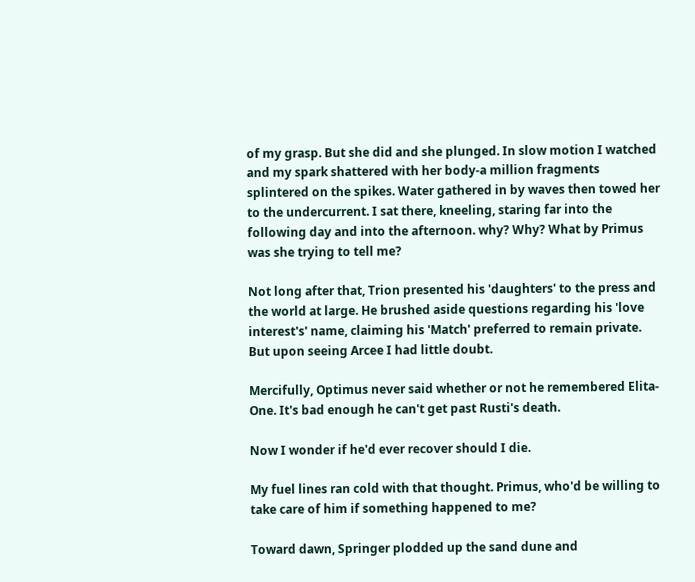of my grasp. But she did and she plunged. In slow motion I watched and my spark shattered with her body-a million fragments splintered on the spikes. Water gathered in by waves then towed her to the undercurrent. I sat there, kneeling, staring far into the following day and into the afternoon. why? Why? What by Primus was she trying to tell me?

Not long after that, Trion presented his 'daughters' to the press and the world at large. He brushed aside questions regarding his 'love interest's' name, claiming his 'Match' preferred to remain private. But upon seeing Arcee I had little doubt.

Mercifully, Optimus never said whether or not he remembered Elita-One. It's bad enough he can't get past Rusti's death.

Now I wonder if he'd ever recover should I die.

My fuel lines ran cold with that thought. Primus, who'd be willing to take care of him if something happened to me?

Toward dawn, Springer plodded up the sand dune and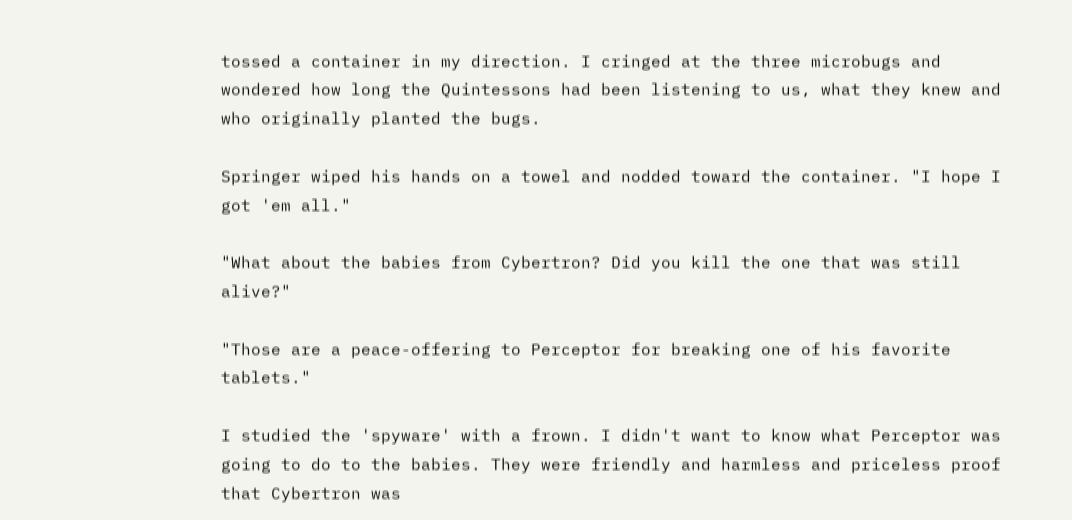tossed a container in my direction. I cringed at the three microbugs and wondered how long the Quintessons had been listening to us, what they knew and who originally planted the bugs.

Springer wiped his hands on a towel and nodded toward the container. "I hope I got 'em all."

"What about the babies from Cybertron? Did you kill the one that was still alive?"

"Those are a peace-offering to Perceptor for breaking one of his favorite tablets."

I studied the 'spyware' with a frown. I didn't want to know what Perceptor was going to do to the babies. They were friendly and harmless and priceless proof that Cybertron was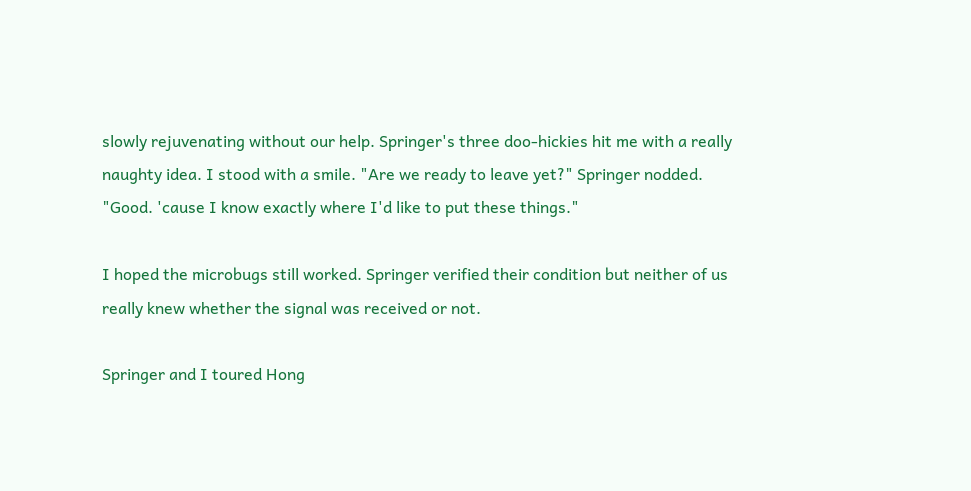slowly rejuvenating without our help. Springer's three doo-hickies hit me with a really naughty idea. I stood with a smile. "Are we ready to leave yet?" Springer nodded. "Good. 'cause I know exactly where I'd like to put these things."

I hoped the microbugs still worked. Springer verified their condition but neither of us really knew whether the signal was received or not.

Springer and I toured Hong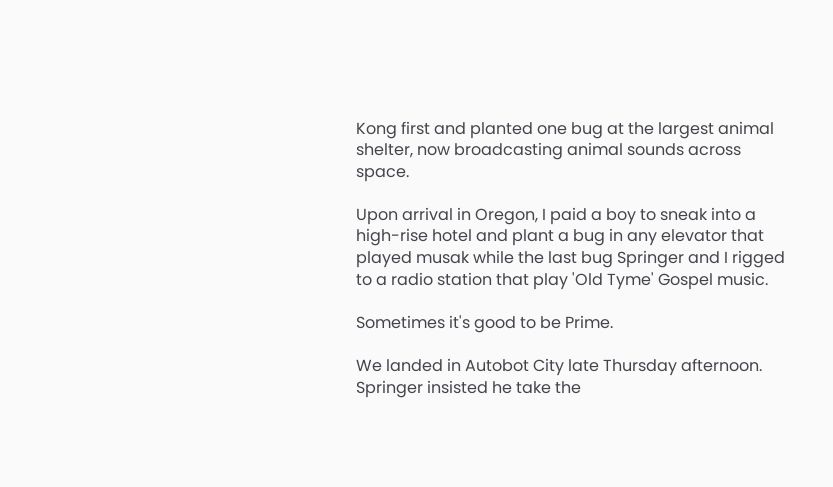Kong first and planted one bug at the largest animal shelter, now broadcasting animal sounds across space.

Upon arrival in Oregon, I paid a boy to sneak into a high-rise hotel and plant a bug in any elevator that played musak while the last bug Springer and I rigged to a radio station that play 'Old Tyme' Gospel music.

Sometimes it's good to be Prime.

We landed in Autobot City late Thursday afternoon. Springer insisted he take the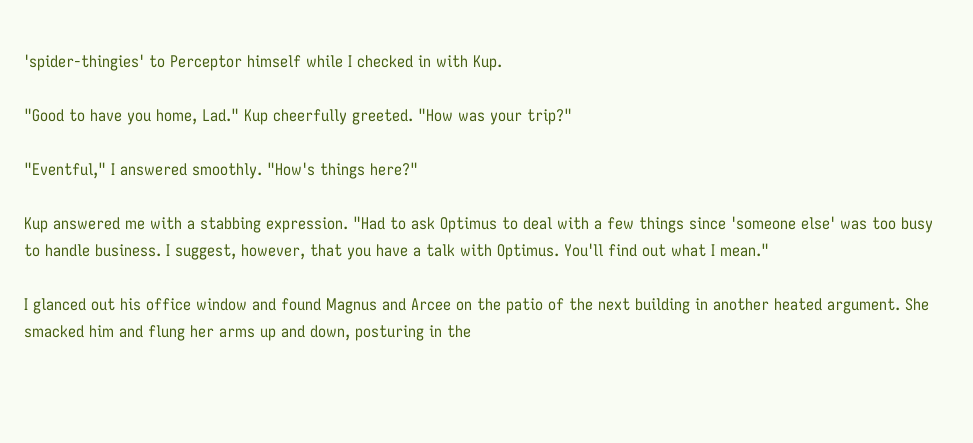'spider-thingies' to Perceptor himself while I checked in with Kup.

"Good to have you home, Lad." Kup cheerfully greeted. "How was your trip?"

"Eventful," I answered smoothly. "How's things here?"

Kup answered me with a stabbing expression. "Had to ask Optimus to deal with a few things since 'someone else' was too busy to handle business. I suggest, however, that you have a talk with Optimus. You'll find out what I mean."

I glanced out his office window and found Magnus and Arcee on the patio of the next building in another heated argument. She smacked him and flung her arms up and down, posturing in the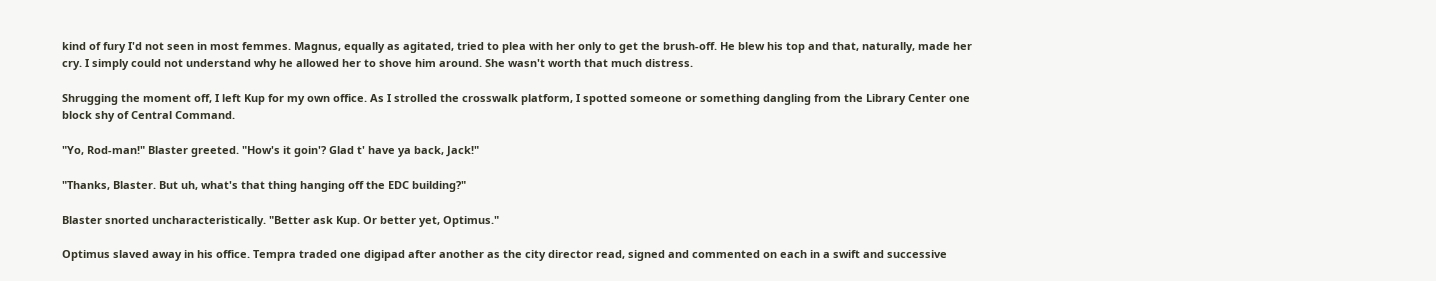kind of fury I'd not seen in most femmes. Magnus, equally as agitated, tried to plea with her only to get the brush-off. He blew his top and that, naturally, made her cry. I simply could not understand why he allowed her to shove him around. She wasn't worth that much distress.

Shrugging the moment off, I left Kup for my own office. As I strolled the crosswalk platform, I spotted someone or something dangling from the Library Center one block shy of Central Command.

"Yo, Rod-man!" Blaster greeted. "How's it goin'? Glad t' have ya back, Jack!"

"Thanks, Blaster. But uh, what's that thing hanging off the EDC building?"

Blaster snorted uncharacteristically. "Better ask Kup. Or better yet, Optimus."

Optimus slaved away in his office. Tempra traded one digipad after another as the city director read, signed and commented on each in a swift and successive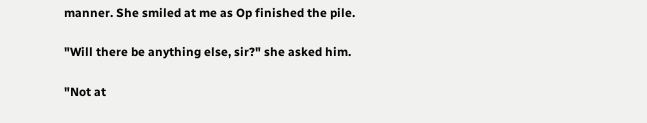manner. She smiled at me as Op finished the pile.

"Will there be anything else, sir?" she asked him.

"Not at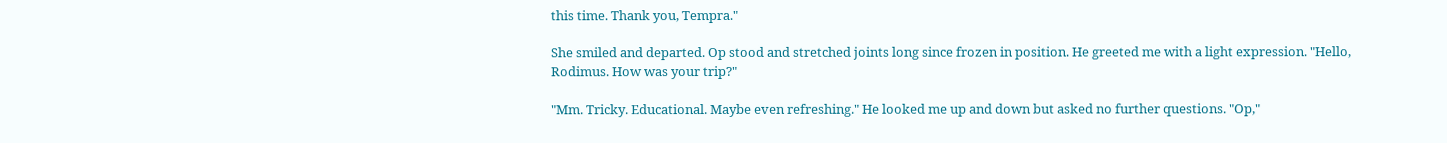this time. Thank you, Tempra."

She smiled and departed. Op stood and stretched joints long since frozen in position. He greeted me with a light expression. "Hello, Rodimus. How was your trip?"

"Mm. Tricky. Educational. Maybe even refreshing." He looked me up and down but asked no further questions. "Op,"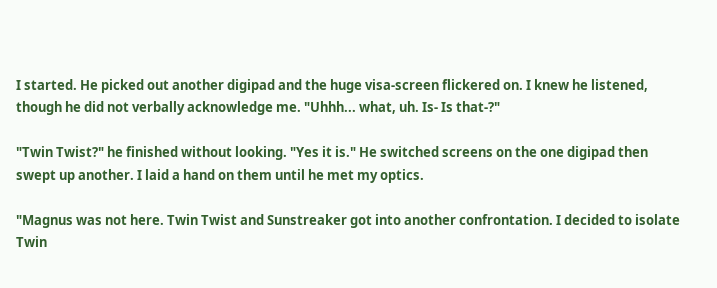I started. He picked out another digipad and the huge visa-screen flickered on. I knew he listened, though he did not verbally acknowledge me. "Uhhh... what, uh. Is- Is that-?"

"Twin Twist?" he finished without looking. "Yes it is." He switched screens on the one digipad then swept up another. I laid a hand on them until he met my optics.

"Magnus was not here. Twin Twist and Sunstreaker got into another confrontation. I decided to isolate Twin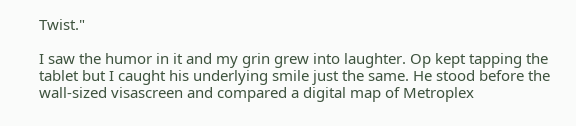Twist."

I saw the humor in it and my grin grew into laughter. Op kept tapping the tablet but I caught his underlying smile just the same. He stood before the wall-sized visascreen and compared a digital map of Metroplex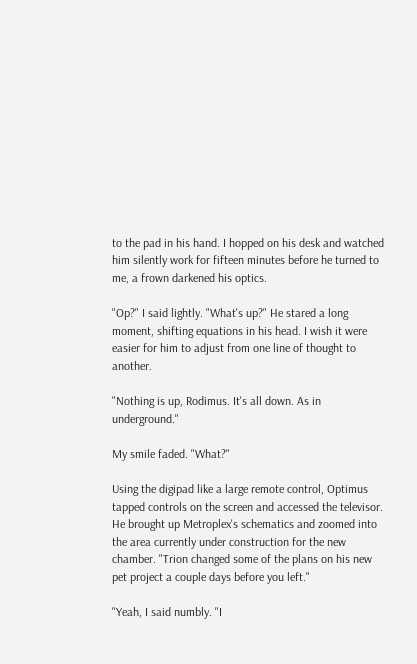to the pad in his hand. I hopped on his desk and watched him silently work for fifteen minutes before he turned to me, a frown darkened his optics.

"Op?" I said lightly. "What's up?" He stared a long moment, shifting equations in his head. I wish it were easier for him to adjust from one line of thought to another.

"Nothing is up, Rodimus. It's all down. As in underground."

My smile faded. "What?"

Using the digipad like a large remote control, Optimus tapped controls on the screen and accessed the televisor. He brought up Metroplex's schematics and zoomed into the area currently under construction for the new chamber. "Trion changed some of the plans on his new pet project a couple days before you left."

"Yeah, I said numbly. "I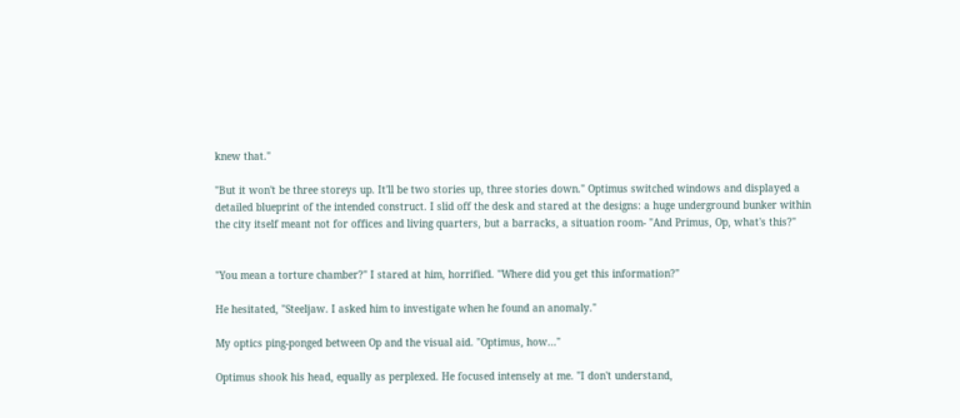knew that."

"But it won't be three storeys up. It'll be two stories up, three stories down." Optimus switched windows and displayed a detailed blueprint of the intended construct. I slid off the desk and stared at the designs: a huge underground bunker within the city itself meant not for offices and living quarters, but a barracks, a situation room- "And Primus, Op, what's this?"


"You mean a torture chamber?" I stared at him, horrified. "Where did you get this information?"

He hesitated, "Steeljaw. I asked him to investigate when he found an anomaly."

My optics ping-ponged between Op and the visual aid. "Optimus, how..."

Optimus shook his head, equally as perplexed. He focused intensely at me. "I don't understand,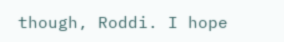though, Roddi. I hope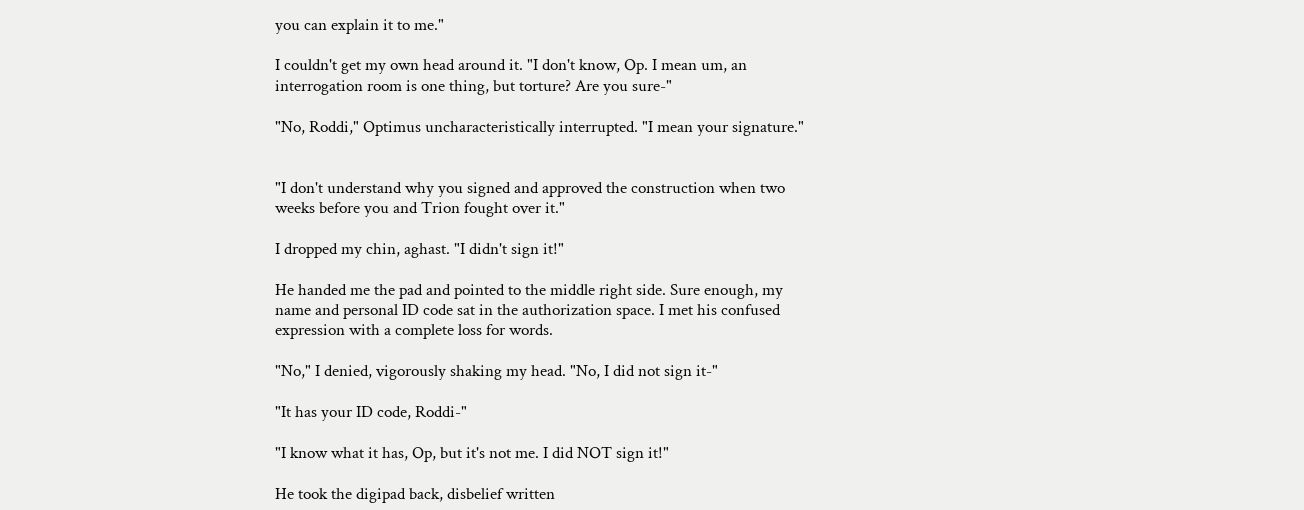you can explain it to me."

I couldn't get my own head around it. "I don't know, Op. I mean um, an interrogation room is one thing, but torture? Are you sure-"

"No, Roddi," Optimus uncharacteristically interrupted. "I mean your signature."


"I don't understand why you signed and approved the construction when two weeks before you and Trion fought over it."

I dropped my chin, aghast. "I didn't sign it!"

He handed me the pad and pointed to the middle right side. Sure enough, my name and personal ID code sat in the authorization space. I met his confused expression with a complete loss for words.

"No," I denied, vigorously shaking my head. "No, I did not sign it-"

"It has your ID code, Roddi-"

"I know what it has, Op, but it's not me. I did NOT sign it!"

He took the digipad back, disbelief written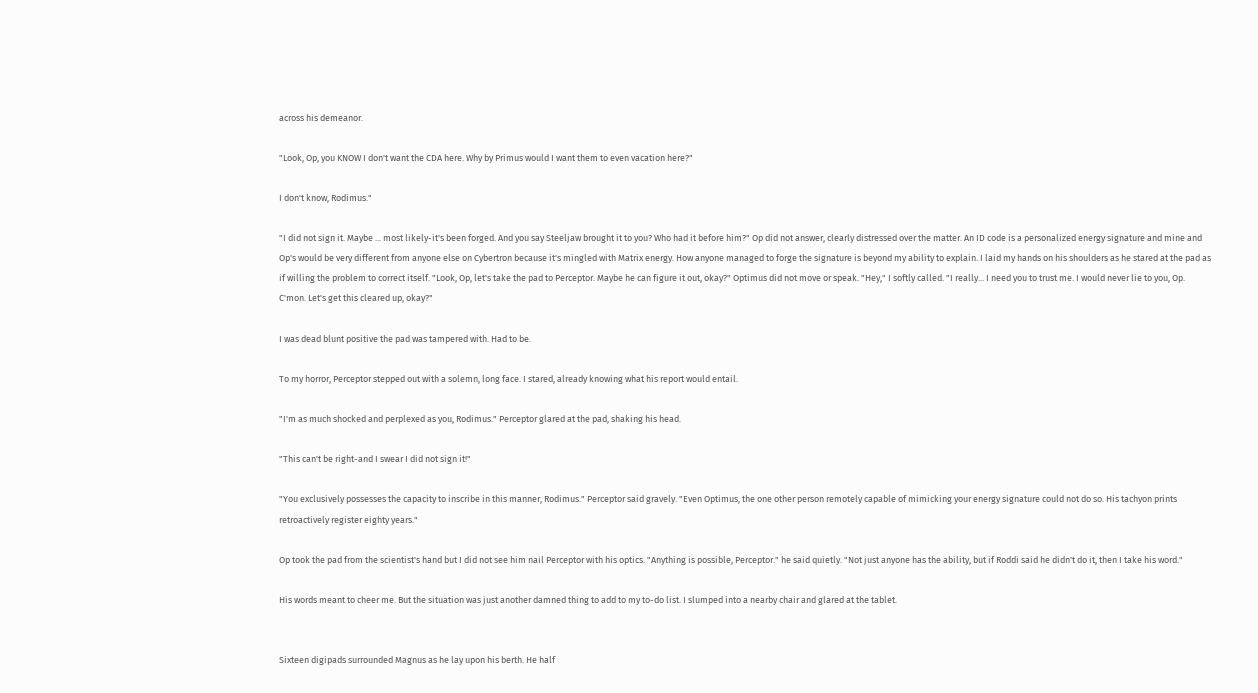across his demeanor.

"Look, Op, you KNOW I don't want the CDA here. Why by Primus would I want them to even vacation here?"

I don't know, Rodimus."

"I did not sign it. Maybe ... most likely-it's been forged. And you say Steeljaw brought it to you? Who had it before him?" Op did not answer, clearly distressed over the matter. An ID code is a personalized energy signature and mine and Op's would be very different from anyone else on Cybertron because it's mingled with Matrix energy. How anyone managed to forge the signature is beyond my ability to explain. I laid my hands on his shoulders as he stared at the pad as if willing the problem to correct itself. "Look, Op, let's take the pad to Perceptor. Maybe he can figure it out, okay?" Optimus did not move or speak. "Hey," I softly called. "I really... I need you to trust me. I would never lie to you, Op. C'mon. Let's get this cleared up, okay?"

I was dead blunt positive the pad was tampered with. Had to be.

To my horror, Perceptor stepped out with a solemn, long face. I stared, already knowing what his report would entail.

"I'm as much shocked and perplexed as you, Rodimus." Perceptor glared at the pad, shaking his head.

"This can't be right-and I swear I did not sign it!"

"You exclusively possesses the capacity to inscribe in this manner, Rodimus." Perceptor said gravely. "Even Optimus, the one other person remotely capable of mimicking your energy signature could not do so. His tachyon prints retroactively register eighty years."

Op took the pad from the scientist's hand but I did not see him nail Perceptor with his optics. "Anything is possible, Perceptor." he said quietly. "Not just anyone has the ability, but if Roddi said he didn't do it, then I take his word."

His words meant to cheer me. But the situation was just another damned thing to add to my to-do list. I slumped into a nearby chair and glared at the tablet.


Sixteen digipads surrounded Magnus as he lay upon his berth. He half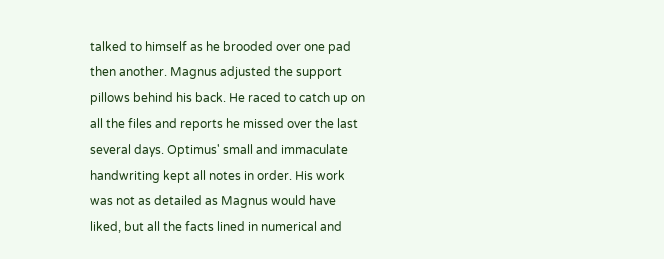talked to himself as he brooded over one pad then another. Magnus adjusted the support pillows behind his back. He raced to catch up on all the files and reports he missed over the last several days. Optimus' small and immaculate handwriting kept all notes in order. His work was not as detailed as Magnus would have liked, but all the facts lined in numerical and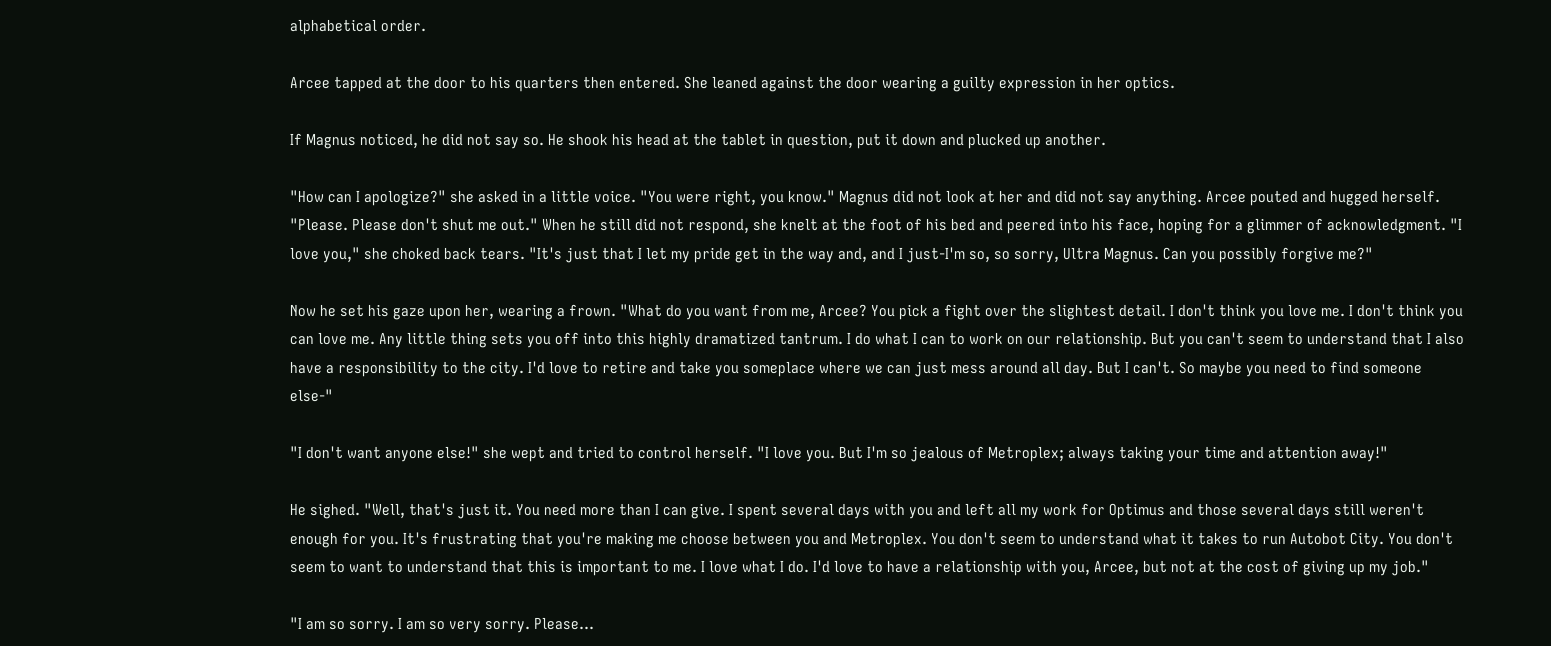alphabetical order.

Arcee tapped at the door to his quarters then entered. She leaned against the door wearing a guilty expression in her optics.

If Magnus noticed, he did not say so. He shook his head at the tablet in question, put it down and plucked up another.

"How can I apologize?" she asked in a little voice. "You were right, you know." Magnus did not look at her and did not say anything. Arcee pouted and hugged herself. "Please. Please don't shut me out." When he still did not respond, she knelt at the foot of his bed and peered into his face, hoping for a glimmer of acknowledgment. "I love you," she choked back tears. "It's just that I let my pride get in the way and, and I just-I'm so, so sorry, Ultra Magnus. Can you possibly forgive me?"

Now he set his gaze upon her, wearing a frown. "What do you want from me, Arcee? You pick a fight over the slightest detail. I don't think you love me. I don't think you can love me. Any little thing sets you off into this highly dramatized tantrum. I do what I can to work on our relationship. But you can't seem to understand that I also have a responsibility to the city. I'd love to retire and take you someplace where we can just mess around all day. But I can't. So maybe you need to find someone else-"

"I don't want anyone else!" she wept and tried to control herself. "I love you. But I'm so jealous of Metroplex; always taking your time and attention away!"

He sighed. "Well, that's just it. You need more than I can give. I spent several days with you and left all my work for Optimus and those several days still weren't enough for you. It's frustrating that you're making me choose between you and Metroplex. You don't seem to understand what it takes to run Autobot City. You don't seem to want to understand that this is important to me. I love what I do. I'd love to have a relationship with you, Arcee, but not at the cost of giving up my job."

"I am so sorry. I am so very sorry. Please...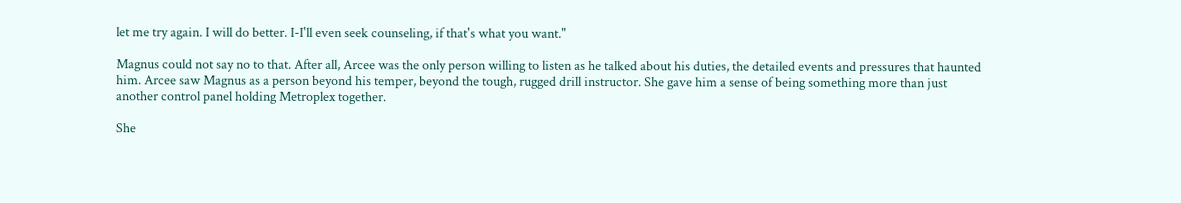let me try again. I will do better. I-I'll even seek counseling, if that's what you want."

Magnus could not say no to that. After all, Arcee was the only person willing to listen as he talked about his duties, the detailed events and pressures that haunted him. Arcee saw Magnus as a person beyond his temper, beyond the tough, rugged drill instructor. She gave him a sense of being something more than just another control panel holding Metroplex together.

She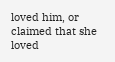loved him, or claimed that she loved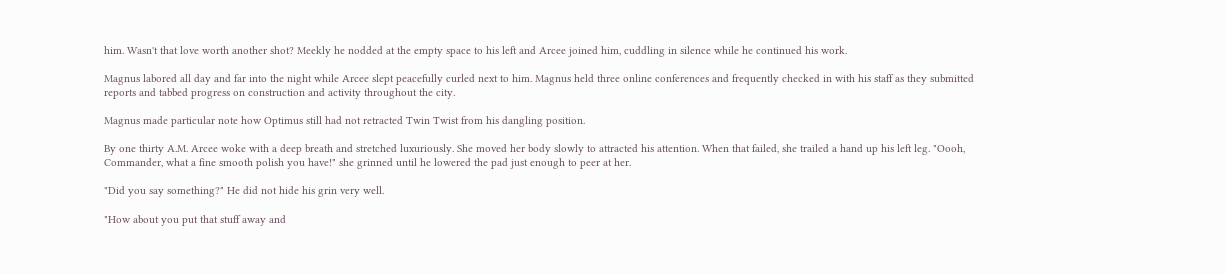him. Wasn't that love worth another shot? Meekly he nodded at the empty space to his left and Arcee joined him, cuddling in silence while he continued his work.

Magnus labored all day and far into the night while Arcee slept peacefully curled next to him. Magnus held three online conferences and frequently checked in with his staff as they submitted reports and tabbed progress on construction and activity throughout the city.

Magnus made particular note how Optimus still had not retracted Twin Twist from his dangling position.

By one thirty A.M. Arcee woke with a deep breath and stretched luxuriously. She moved her body slowly to attracted his attention. When that failed, she trailed a hand up his left leg. "Oooh, Commander, what a fine smooth polish you have!" she grinned until he lowered the pad just enough to peer at her.

"Did you say something?" He did not hide his grin very well.

"How about you put that stuff away and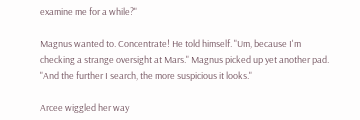examine me for a while?"

Magnus wanted to. Concentrate! He told himself. "Um, because I'm checking a strange oversight at Mars." Magnus picked up yet another pad. "And the further I search, the more suspicious it looks."

Arcee wiggled her way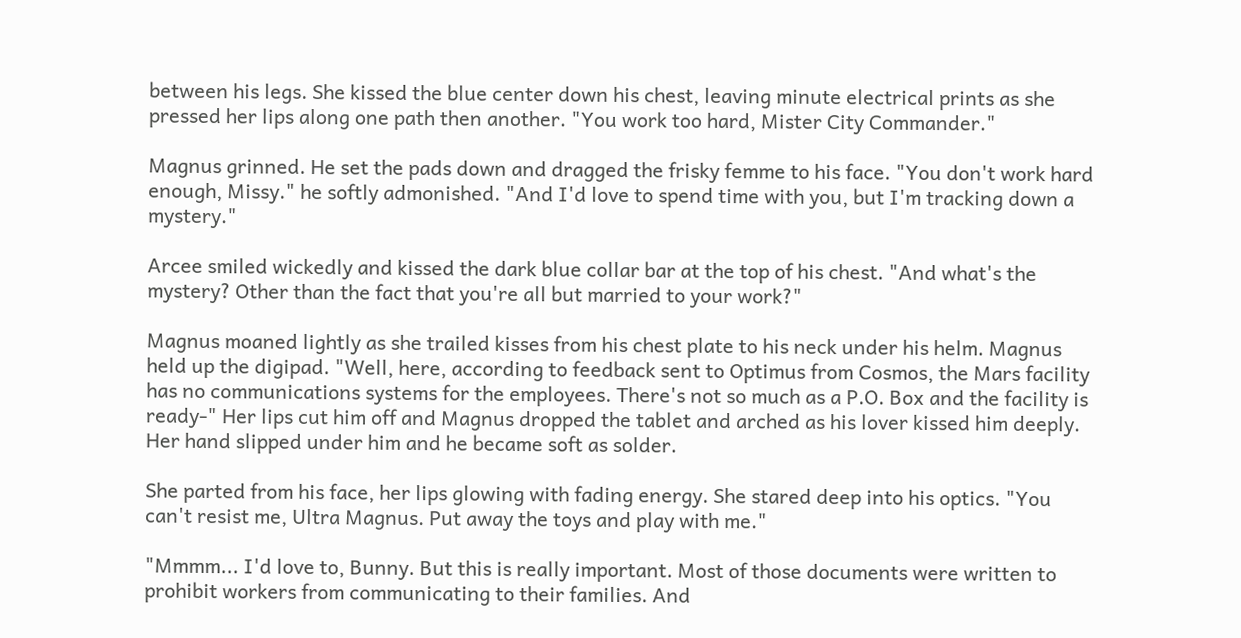between his legs. She kissed the blue center down his chest, leaving minute electrical prints as she pressed her lips along one path then another. "You work too hard, Mister City Commander."

Magnus grinned. He set the pads down and dragged the frisky femme to his face. "You don't work hard enough, Missy." he softly admonished. "And I'd love to spend time with you, but I'm tracking down a mystery."

Arcee smiled wickedly and kissed the dark blue collar bar at the top of his chest. "And what's the mystery? Other than the fact that you're all but married to your work?"

Magnus moaned lightly as she trailed kisses from his chest plate to his neck under his helm. Magnus held up the digipad. "Well, here, according to feedback sent to Optimus from Cosmos, the Mars facility has no communications systems for the employees. There's not so much as a P.O. Box and the facility is ready-" Her lips cut him off and Magnus dropped the tablet and arched as his lover kissed him deeply. Her hand slipped under him and he became soft as solder.

She parted from his face, her lips glowing with fading energy. She stared deep into his optics. "You can't resist me, Ultra Magnus. Put away the toys and play with me."

"Mmmm... I'd love to, Bunny. But this is really important. Most of those documents were written to prohibit workers from communicating to their families. And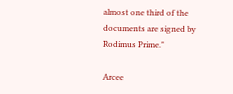almost one third of the documents are signed by Rodimus Prime."

Arcee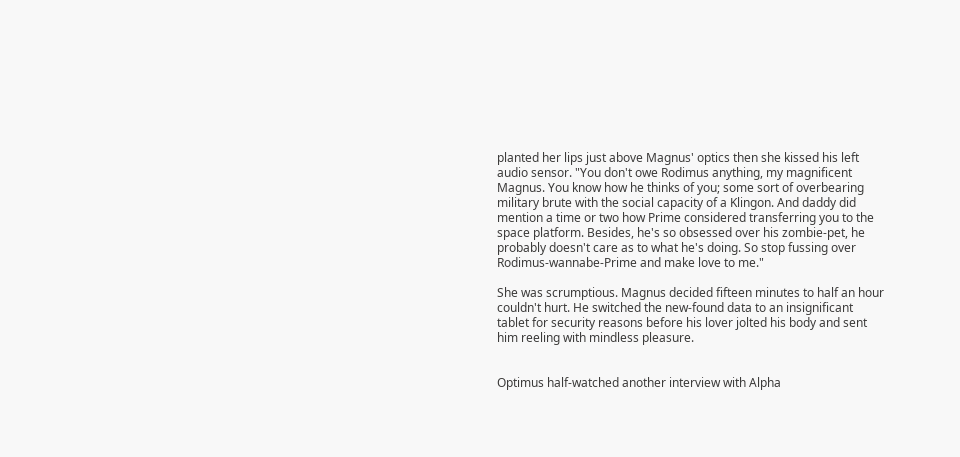planted her lips just above Magnus' optics then she kissed his left audio sensor. "You don't owe Rodimus anything, my magnificent Magnus. You know how he thinks of you; some sort of overbearing military brute with the social capacity of a Klingon. And daddy did mention a time or two how Prime considered transferring you to the space platform. Besides, he's so obsessed over his zombie-pet, he probably doesn't care as to what he's doing. So stop fussing over Rodimus-wannabe-Prime and make love to me."

She was scrumptious. Magnus decided fifteen minutes to half an hour couldn't hurt. He switched the new-found data to an insignificant tablet for security reasons before his lover jolted his body and sent him reeling with mindless pleasure.


Optimus half-watched another interview with Alpha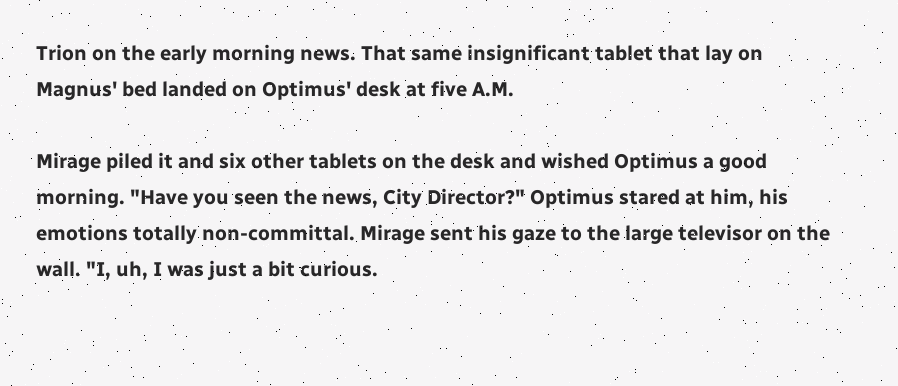Trion on the early morning news. That same insignificant tablet that lay on Magnus' bed landed on Optimus' desk at five A.M.

Mirage piled it and six other tablets on the desk and wished Optimus a good morning. "Have you seen the news, City Director?" Optimus stared at him, his emotions totally non-committal. Mirage sent his gaze to the large televisor on the wall. "I, uh, I was just a bit curious.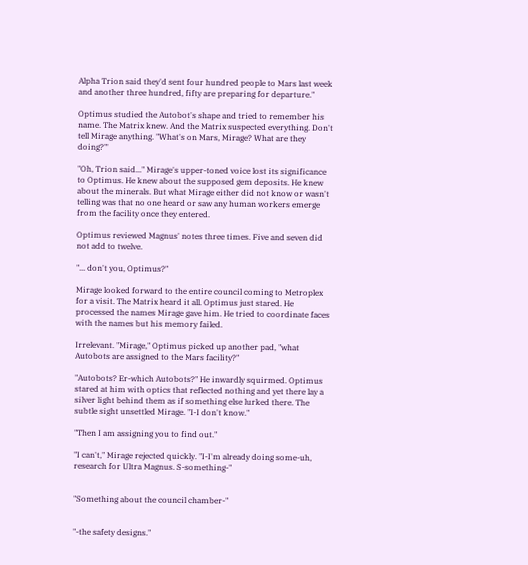Alpha Trion said they'd sent four hundred people to Mars last week and another three hundred, fifty are preparing for departure."

Optimus studied the Autobot's shape and tried to remember his name. The Matrix knew. And the Matrix suspected everything. Don't tell Mirage anything. "What's on Mars, Mirage? What are they doing?"'

"Oh, Trion said..." Mirage's upper-toned voice lost its significance to Optimus. He knew about the supposed gem deposits. He knew about the minerals. But what Mirage either did not know or wasn't telling was that no one heard or saw any human workers emerge from the facility once they entered.

Optimus reviewed Magnus' notes three times. Five and seven did not add to twelve.

"... don't you, Optimus?"

Mirage looked forward to the entire council coming to Metroplex for a visit. The Matrix heard it all. Optimus just stared. He processed the names Mirage gave him. He tried to coordinate faces with the names but his memory failed.

Irrelevant. "Mirage," Optimus picked up another pad, "what Autobots are assigned to the Mars facility?"

"Autobots? Er-which Autobots?" He inwardly squirmed. Optimus stared at him with optics that reflected nothing and yet there lay a silver light behind them as if something else lurked there. The subtle sight unsettled Mirage. "I-I don't know."

"Then I am assigning you to find out."

"I can't," Mirage rejected quickly. "I-I'm already doing some-uh, research for Ultra Magnus. S-something-"


"Something about the council chamber-"


"-the safety designs."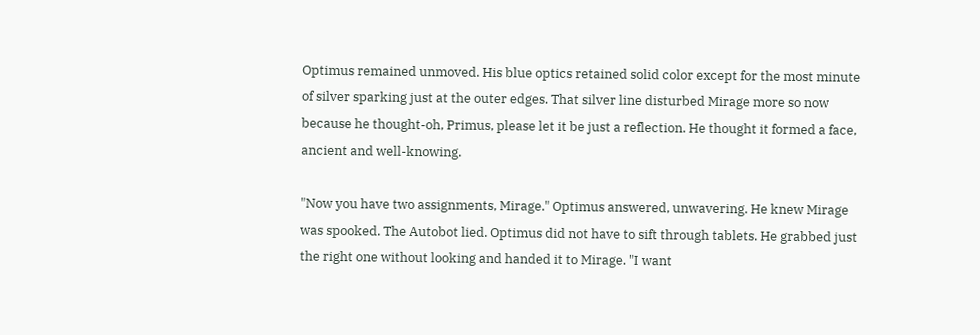Optimus remained unmoved. His blue optics retained solid color except for the most minute of silver sparking just at the outer edges. That silver line disturbed Mirage more so now because he thought-oh, Primus, please let it be just a reflection. He thought it formed a face, ancient and well-knowing.

"Now you have two assignments, Mirage." Optimus answered, unwavering. He knew Mirage was spooked. The Autobot lied. Optimus did not have to sift through tablets. He grabbed just the right one without looking and handed it to Mirage. "I want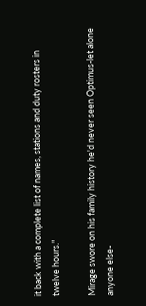it back with a complete list of names, stations and duty rosters in twelve hours."

Mirage swore on his family history he'd never seen Optimus-let alone anyone else-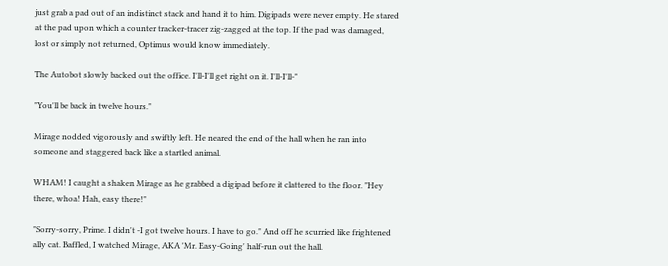just grab a pad out of an indistinct stack and hand it to him. Digipads were never empty. He stared at the pad upon which a counter tracker-tracer zig-zagged at the top. If the pad was damaged, lost or simply not returned, Optimus would know immediately.

The Autobot slowly backed out the office. I'll-I'll get right on it. I'll-I'll-"

"You'll be back in twelve hours."

Mirage nodded vigorously and swiftly left. He neared the end of the hall when he ran into someone and staggered back like a startled animal.

WHAM! I caught a shaken Mirage as he grabbed a digipad before it clattered to the floor. "Hey there, whoa! Hah, easy there!"

"Sorry-sorry, Prime. I didn't -I got twelve hours. I have to go." And off he scurried like frightened ally cat. Baffled, I watched Mirage, AKA 'Mr. Easy-Going' half-run out the hall.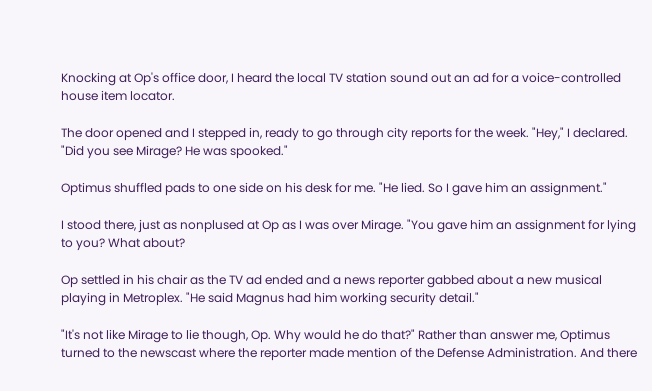Knocking at Op's office door, I heard the local TV station sound out an ad for a voice-controlled house item locator.

The door opened and I stepped in, ready to go through city reports for the week. "Hey," I declared. "Did you see Mirage? He was spooked."

Optimus shuffled pads to one side on his desk for me. "He lied. So I gave him an assignment."

I stood there, just as nonplused at Op as I was over Mirage. "You gave him an assignment for lying to you? What about?

Op settled in his chair as the TV ad ended and a news reporter gabbed about a new musical playing in Metroplex. "He said Magnus had him working security detail."

"It's not like Mirage to lie though, Op. Why would he do that?" Rather than answer me, Optimus turned to the newscast where the reporter made mention of the Defense Administration. And there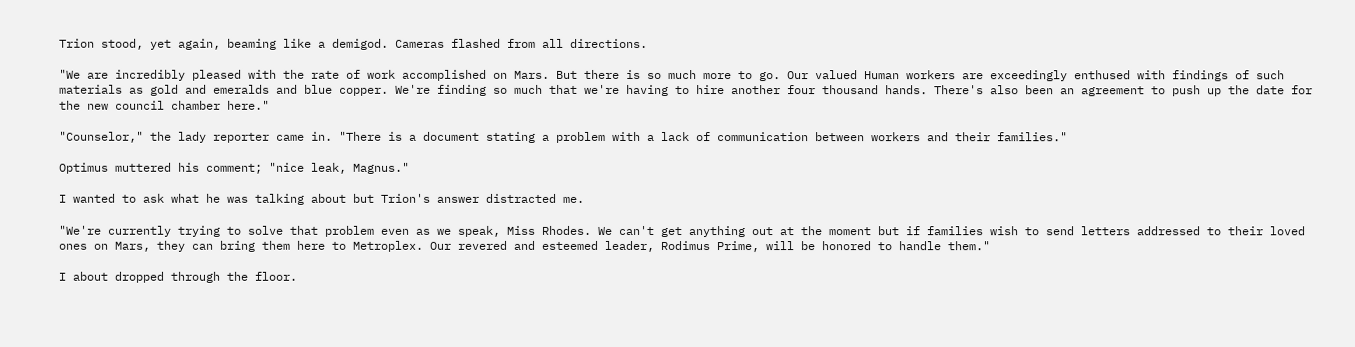Trion stood, yet again, beaming like a demigod. Cameras flashed from all directions.

"We are incredibly pleased with the rate of work accomplished on Mars. But there is so much more to go. Our valued Human workers are exceedingly enthused with findings of such materials as gold and emeralds and blue copper. We're finding so much that we're having to hire another four thousand hands. There's also been an agreement to push up the date for the new council chamber here."

"Counselor," the lady reporter came in. "There is a document stating a problem with a lack of communication between workers and their families."

Optimus muttered his comment; "nice leak, Magnus."

I wanted to ask what he was talking about but Trion's answer distracted me.

"We're currently trying to solve that problem even as we speak, Miss Rhodes. We can't get anything out at the moment but if families wish to send letters addressed to their loved ones on Mars, they can bring them here to Metroplex. Our revered and esteemed leader, Rodimus Prime, will be honored to handle them."

I about dropped through the floor.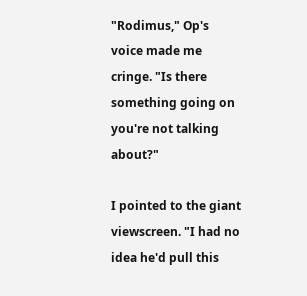"Rodimus," Op's voice made me cringe. "Is there something going on you're not talking about?"

I pointed to the giant viewscreen. "I had no idea he'd pull this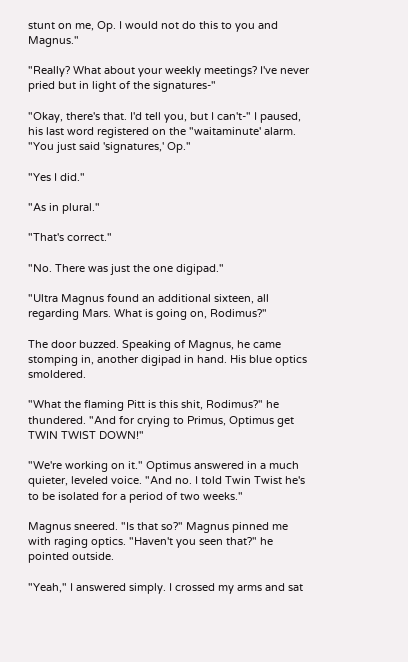stunt on me, Op. I would not do this to you and Magnus."

"Really? What about your weekly meetings? I've never pried but in light of the signatures-"

"Okay, there's that. I'd tell you, but I can't-" I paused, his last word registered on the "waitaminute' alarm. "You just said 'signatures,' Op."

"Yes I did."

"As in plural."

"That's correct."

"No. There was just the one digipad."

"Ultra Magnus found an additional sixteen, all regarding Mars. What is going on, Rodimus?"

The door buzzed. Speaking of Magnus, he came stomping in, another digipad in hand. His blue optics smoldered.

"What the flaming Pitt is this shit, Rodimus?" he thundered. "And for crying to Primus, Optimus get TWIN TWIST DOWN!"

"We're working on it." Optimus answered in a much quieter, leveled voice. "And no. I told Twin Twist he's to be isolated for a period of two weeks."

Magnus sneered. "Is that so?" Magnus pinned me with raging optics. "Haven't you seen that?" he pointed outside.

"Yeah," I answered simply. I crossed my arms and sat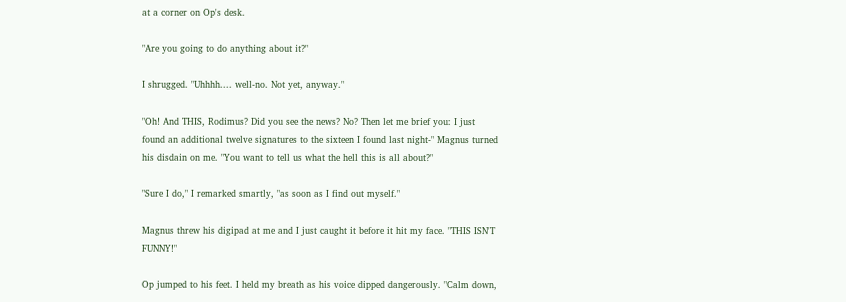at a corner on Op's desk.

"Are you going to do anything about it?"

I shrugged. "Uhhhh.... well-no. Not yet, anyway."

"Oh! And THIS, Rodimus? Did you see the news? No? Then let me brief you: I just found an additional twelve signatures to the sixteen I found last night-" Magnus turned his disdain on me. "You want to tell us what the hell this is all about?"

"Sure I do," I remarked smartly, "as soon as I find out myself."

Magnus threw his digipad at me and I just caught it before it hit my face. "THIS ISN'T FUNNY!"

Op jumped to his feet. I held my breath as his voice dipped dangerously. "Calm down,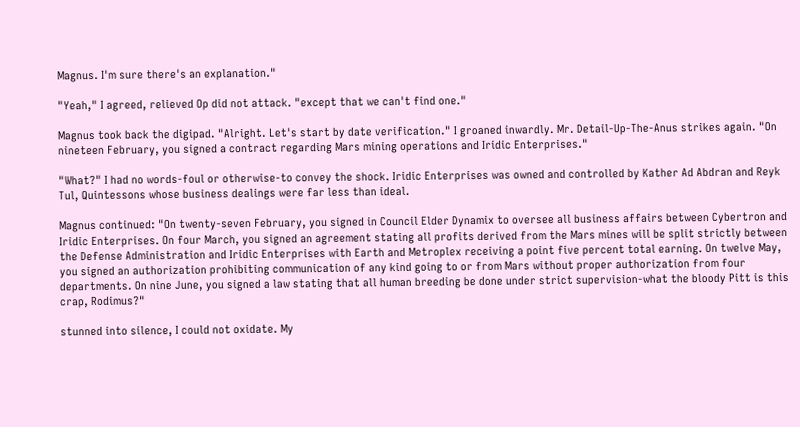Magnus. I'm sure there's an explanation."

"Yeah," I agreed, relieved Op did not attack. "except that we can't find one."

Magnus took back the digipad. "Alright. Let's start by date verification." I groaned inwardly. Mr. Detail-Up-The-Anus strikes again. "On nineteen February, you signed a contract regarding Mars mining operations and Iridic Enterprises."

"What?" I had no words-foul or otherwise-to convey the shock. Iridic Enterprises was owned and controlled by Kather Ad Abdran and Reyk Tul, Quintessons whose business dealings were far less than ideal.

Magnus continued: "On twenty-seven February, you signed in Council Elder Dynamix to oversee all business affairs between Cybertron and Iridic Enterprises. On four March, you signed an agreement stating all profits derived from the Mars mines will be split strictly between the Defense Administration and Iridic Enterprises with Earth and Metroplex receiving a point five percent total earning. On twelve May, you signed an authorization prohibiting communication of any kind going to or from Mars without proper authorization from four departments. On nine June, you signed a law stating that all human breeding be done under strict supervision-what the bloody Pitt is this crap, Rodimus?"

stunned into silence, I could not oxidate. My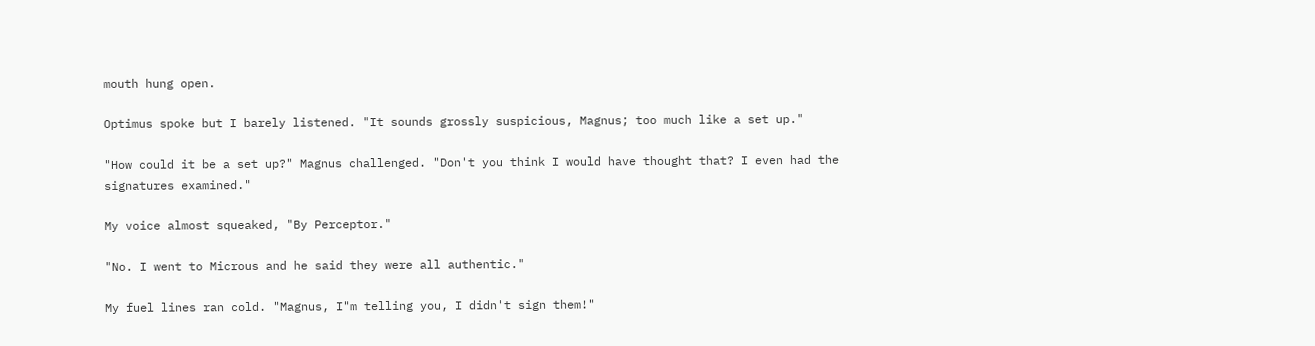mouth hung open.

Optimus spoke but I barely listened. "It sounds grossly suspicious, Magnus; too much like a set up."

"How could it be a set up?" Magnus challenged. "Don't you think I would have thought that? I even had the signatures examined."

My voice almost squeaked, "By Perceptor."

"No. I went to Microus and he said they were all authentic."

My fuel lines ran cold. "Magnus, I"m telling you, I didn't sign them!"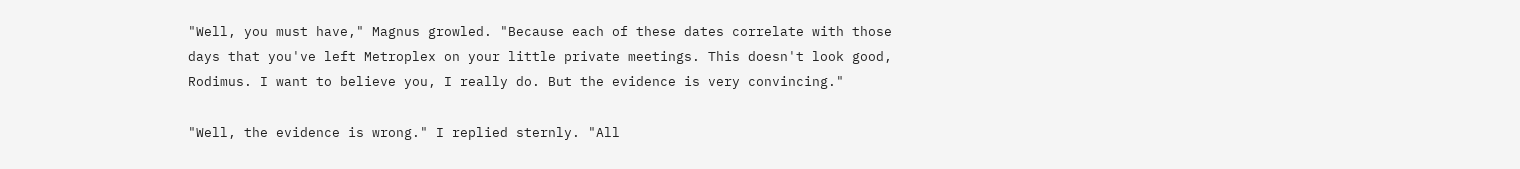"Well, you must have," Magnus growled. "Because each of these dates correlate with those days that you've left Metroplex on your little private meetings. This doesn't look good, Rodimus. I want to believe you, I really do. But the evidence is very convincing."

"Well, the evidence is wrong." I replied sternly. "All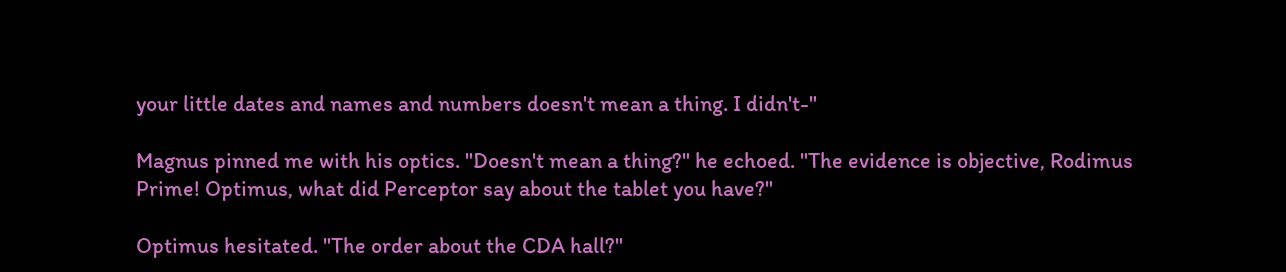your little dates and names and numbers doesn't mean a thing. I didn't-"

Magnus pinned me with his optics. "Doesn't mean a thing?" he echoed. "The evidence is objective, Rodimus Prime! Optimus, what did Perceptor say about the tablet you have?"

Optimus hesitated. "The order about the CDA hall?"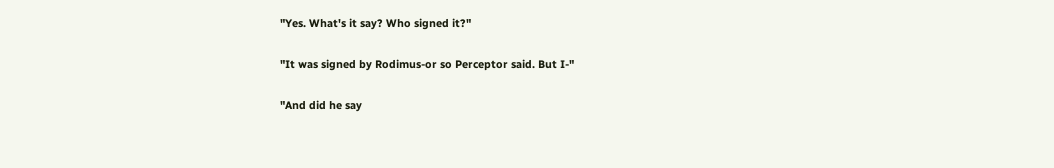"Yes. What's it say? Who signed it?"

"It was signed by Rodimus-or so Perceptor said. But I-"

"And did he say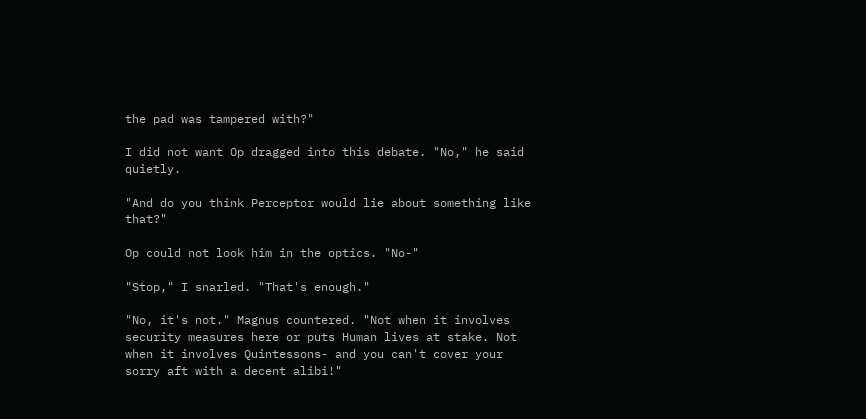the pad was tampered with?"

I did not want Op dragged into this debate. "No," he said quietly.

"And do you think Perceptor would lie about something like that?"

Op could not look him in the optics. "No-"

"Stop," I snarled. "That's enough."

"No, it's not." Magnus countered. "Not when it involves security measures here or puts Human lives at stake. Not when it involves Quintessons- and you can't cover your sorry aft with a decent alibi!"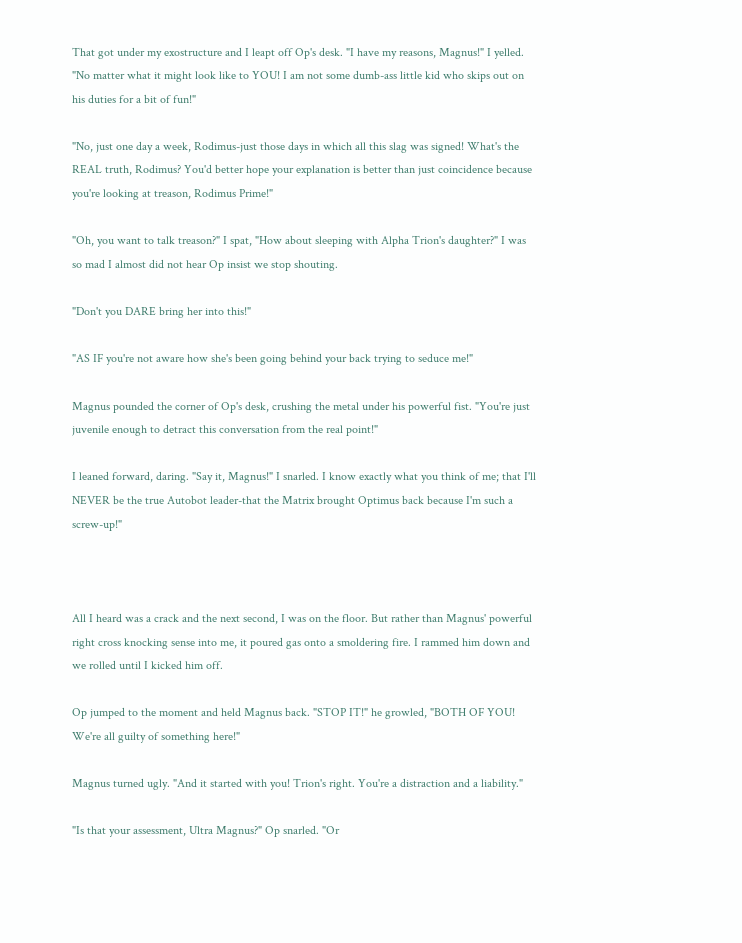That got under my exostructure and I leapt off Op's desk. "I have my reasons, Magnus!" I yelled. "No matter what it might look like to YOU! I am not some dumb-ass little kid who skips out on his duties for a bit of fun!"

"No, just one day a week, Rodimus-just those days in which all this slag was signed! What's the REAL truth, Rodimus? You'd better hope your explanation is better than just coincidence because you're looking at treason, Rodimus Prime!"

"Oh, you want to talk treason?" I spat, "How about sleeping with Alpha Trion's daughter?" I was so mad I almost did not hear Op insist we stop shouting.

"Don't you DARE bring her into this!"

"AS IF you're not aware how she's been going behind your back trying to seduce me!"

Magnus pounded the corner of Op's desk, crushing the metal under his powerful fist. "You're just juvenile enough to detract this conversation from the real point!"

I leaned forward, daring. "Say it, Magnus!" I snarled. I know exactly what you think of me; that I'll NEVER be the true Autobot leader-that the Matrix brought Optimus back because I'm such a screw-up!"



All I heard was a crack and the next second, I was on the floor. But rather than Magnus' powerful right cross knocking sense into me, it poured gas onto a smoldering fire. I rammed him down and we rolled until I kicked him off.

Op jumped to the moment and held Magnus back. "STOP IT!" he growled, "BOTH OF YOU! We're all guilty of something here!"

Magnus turned ugly. "And it started with you! Trion's right. You're a distraction and a liability."

"Is that your assessment, Ultra Magnus?" Op snarled. "Or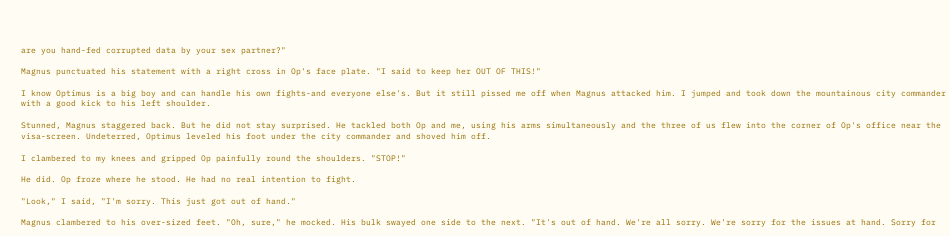are you hand-fed corrupted data by your sex partner?"

Magnus punctuated his statement with a right cross in Op's face plate. "I said to keep her OUT OF THIS!"

I know Optimus is a big boy and can handle his own fights-and everyone else's. But it still pissed me off when Magnus attacked him. I jumped and took down the mountainous city commander with a good kick to his left shoulder.

Stunned, Magnus staggered back. But he did not stay surprised. He tackled both Op and me, using his arms simultaneously and the three of us flew into the corner of Op's office near the visa-screen. Undeterred, Optimus leveled his foot under the city commander and shoved him off.

I clambered to my knees and gripped Op painfully round the shoulders. "STOP!"

He did. Op froze where he stood. He had no real intention to fight.

"Look," I said, "I'm sorry. This just got out of hand."

Magnus clambered to his over-sized feet. "Oh, sure," he mocked. His bulk swayed one side to the next. "It's out of hand. We're all sorry. We're sorry for the issues at hand. Sorry for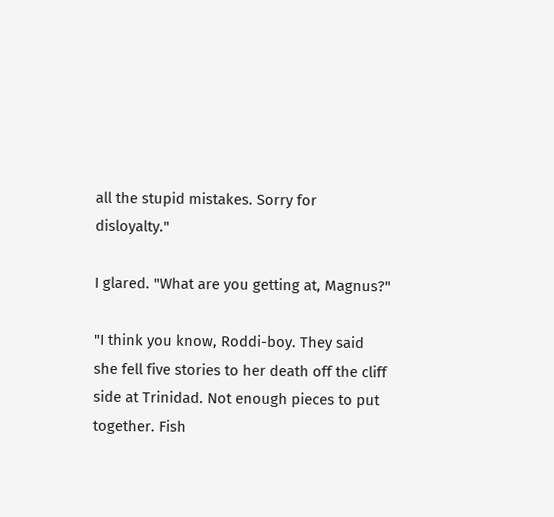all the stupid mistakes. Sorry for disloyalty."

I glared. "What are you getting at, Magnus?"

"I think you know, Roddi-boy. They said she fell five stories to her death off the cliff side at Trinidad. Not enough pieces to put together. Fish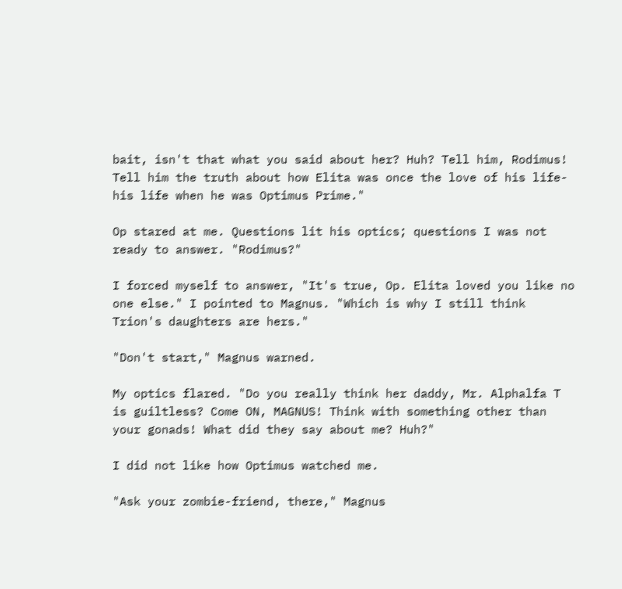bait, isn't that what you said about her? Huh? Tell him, Rodimus! Tell him the truth about how Elita was once the love of his life-his life when he was Optimus Prime."

Op stared at me. Questions lit his optics; questions I was not ready to answer. "Rodimus?"

I forced myself to answer, "It's true, Op. Elita loved you like no one else." I pointed to Magnus. "Which is why I still think Trion's daughters are hers."

"Don't start," Magnus warned.

My optics flared. "Do you really think her daddy, Mr. Alphalfa T is guiltless? Come ON, MAGNUS! Think with something other than your gonads! What did they say about me? Huh?"

I did not like how Optimus watched me.

"Ask your zombie-friend, there," Magnus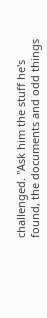challenged. "Ask him the stuff he's found, the documents and odd things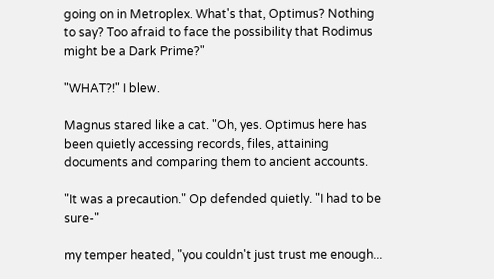going on in Metroplex. What's that, Optimus? Nothing to say? Too afraid to face the possibility that Rodimus might be a Dark Prime?"

"WHAT?!" I blew.

Magnus stared like a cat. "Oh, yes. Optimus here has been quietly accessing records, files, attaining documents and comparing them to ancient accounts.

"It was a precaution." Op defended quietly. "I had to be sure-"

my temper heated, "you couldn't just trust me enough...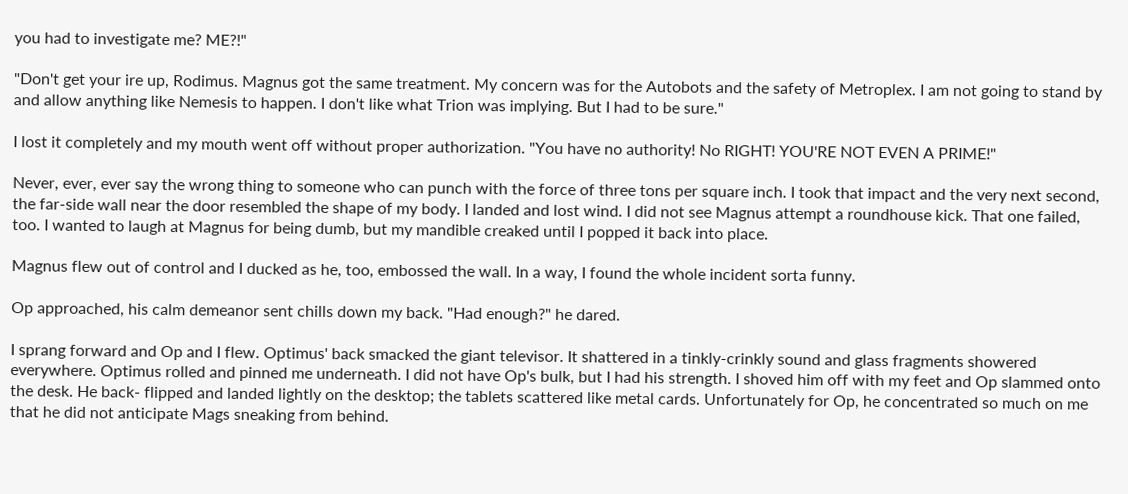you had to investigate me? ME?!"

"Don't get your ire up, Rodimus. Magnus got the same treatment. My concern was for the Autobots and the safety of Metroplex. I am not going to stand by and allow anything like Nemesis to happen. I don't like what Trion was implying. But I had to be sure."

I lost it completely and my mouth went off without proper authorization. "You have no authority! No RIGHT! YOU'RE NOT EVEN A PRIME!"

Never, ever, ever say the wrong thing to someone who can punch with the force of three tons per square inch. I took that impact and the very next second, the far-side wall near the door resembled the shape of my body. I landed and lost wind. I did not see Magnus attempt a roundhouse kick. That one failed, too. I wanted to laugh at Magnus for being dumb, but my mandible creaked until I popped it back into place.

Magnus flew out of control and I ducked as he, too, embossed the wall. In a way, I found the whole incident sorta funny.

Op approached, his calm demeanor sent chills down my back. "Had enough?" he dared.

I sprang forward and Op and I flew. Optimus' back smacked the giant televisor. It shattered in a tinkly-crinkly sound and glass fragments showered everywhere. Optimus rolled and pinned me underneath. I did not have Op's bulk, but I had his strength. I shoved him off with my feet and Op slammed onto the desk. He back- flipped and landed lightly on the desktop; the tablets scattered like metal cards. Unfortunately for Op, he concentrated so much on me that he did not anticipate Mags sneaking from behind.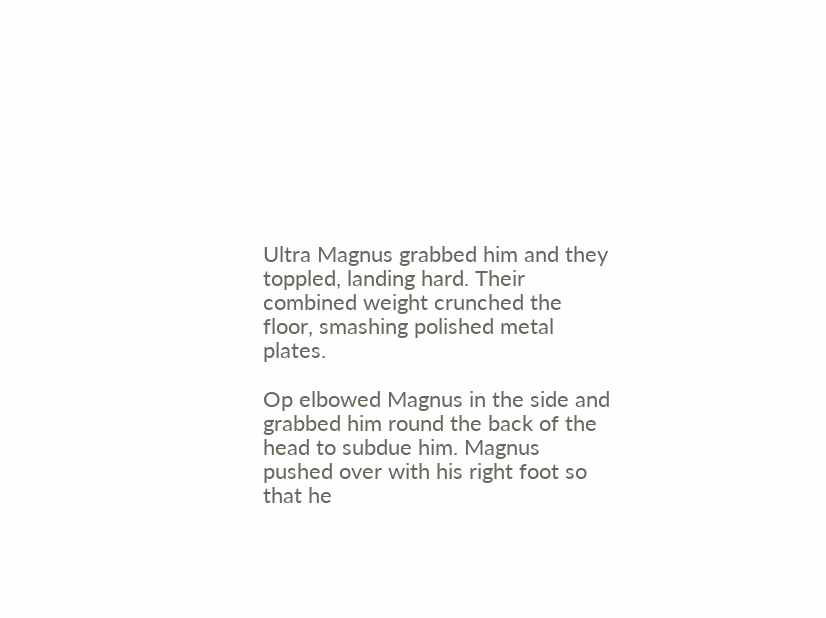Ultra Magnus grabbed him and they toppled, landing hard. Their combined weight crunched the floor, smashing polished metal plates.

Op elbowed Magnus in the side and grabbed him round the back of the head to subdue him. Magnus pushed over with his right foot so that he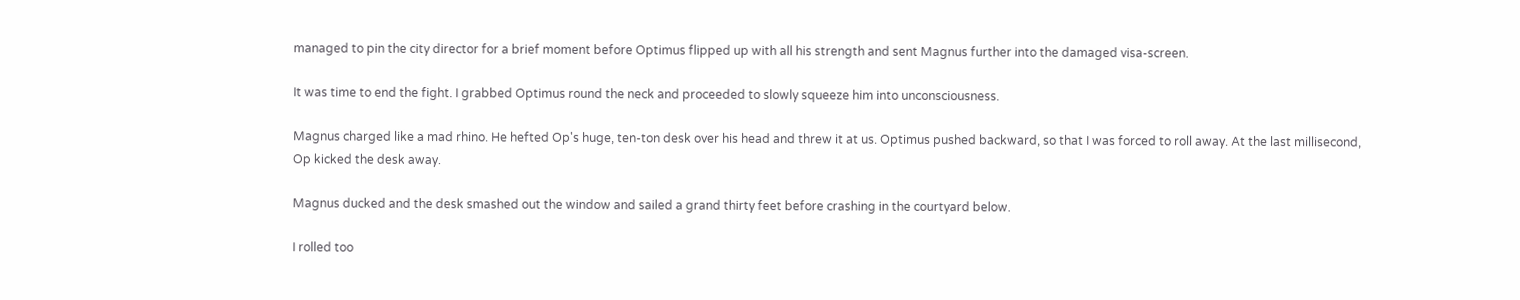managed to pin the city director for a brief moment before Optimus flipped up with all his strength and sent Magnus further into the damaged visa-screen.

It was time to end the fight. I grabbed Optimus round the neck and proceeded to slowly squeeze him into unconsciousness.

Magnus charged like a mad rhino. He hefted Op's huge, ten-ton desk over his head and threw it at us. Optimus pushed backward, so that I was forced to roll away. At the last millisecond, Op kicked the desk away.

Magnus ducked and the desk smashed out the window and sailed a grand thirty feet before crashing in the courtyard below.

I rolled too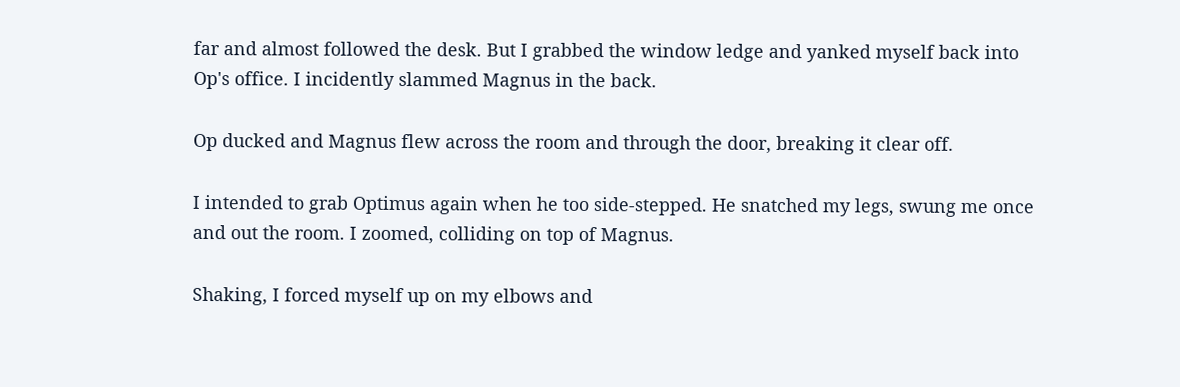far and almost followed the desk. But I grabbed the window ledge and yanked myself back into Op's office. I incidently slammed Magnus in the back.

Op ducked and Magnus flew across the room and through the door, breaking it clear off.

I intended to grab Optimus again when he too side-stepped. He snatched my legs, swung me once and out the room. I zoomed, colliding on top of Magnus.

Shaking, I forced myself up on my elbows and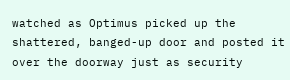watched as Optimus picked up the shattered, banged-up door and posted it over the doorway just as security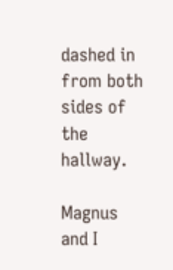dashed in from both sides of the hallway.

Magnus and I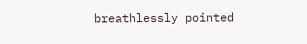breathlessly pointed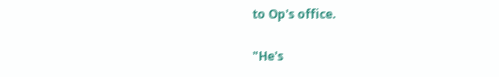to Op's office.

"He's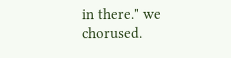in there." we chorused.